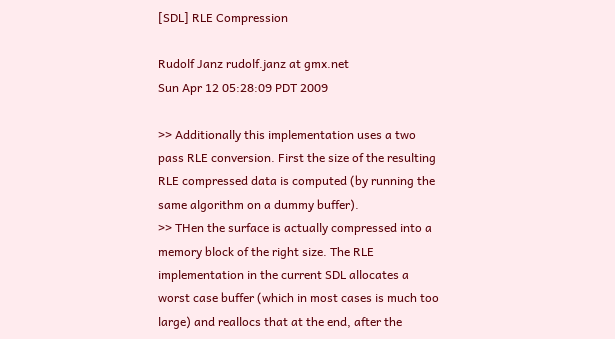[SDL] RLE Compression

Rudolf Janz rudolf.janz at gmx.net
Sun Apr 12 05:28:09 PDT 2009

>> Additionally this implementation uses a two pass RLE conversion. First the size of the resulting RLE compressed data is computed (by running the same algorithm on a dummy buffer).
>> THen the surface is actually compressed into a memory block of the right size. The RLE implementation in the current SDL allocates a worst case buffer (which in most cases is much too large) and reallocs that at the end, after the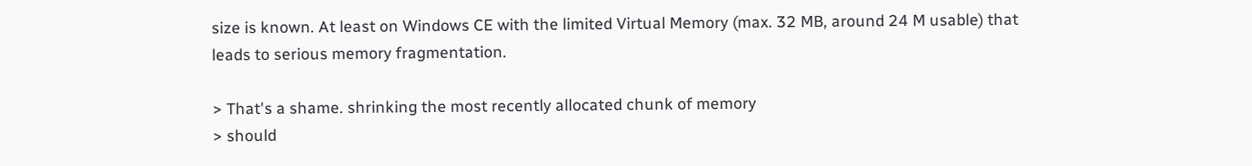size is known. At least on Windows CE with the limited Virtual Memory (max. 32 MB, around 24 M usable) that leads to serious memory fragmentation.

> That's a shame. shrinking the most recently allocated chunk of memory
> should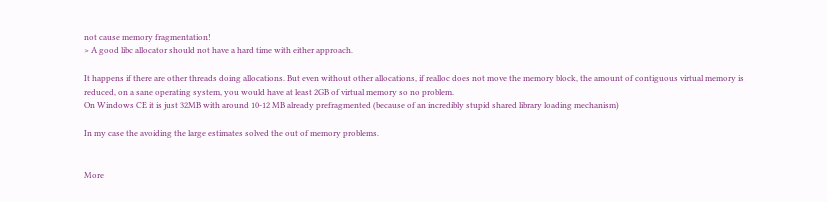not cause memory fragmentation!
> A good libc allocator should not have a hard time with either approach.

It happens if there are other threads doing allocations. But even without other allocations, if realloc does not move the memory block, the amount of contiguous virtual memory is reduced, on a sane operating system, you would have at least 2GB of virtual memory so no problem.
On Windows CE it is just 32MB with around 10-12 MB already prefragmented (because of an incredibly stupid shared library loading mechanism)

In my case the avoiding the large estimates solved the out of memory problems.


More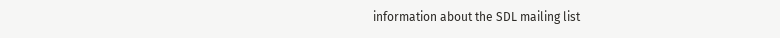information about the SDL mailing list